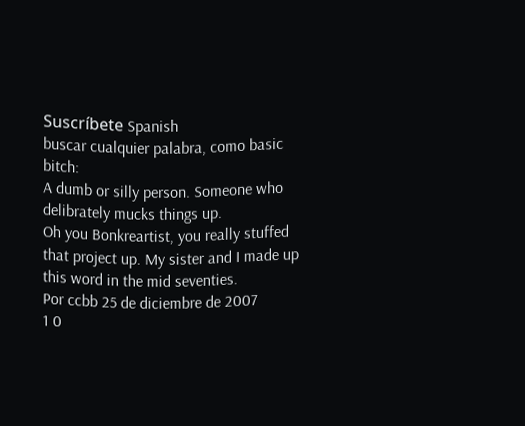Suscríbete Spanish
buscar cualquier palabra, como basic bitch:
A dumb or silly person. Someone who delibrately mucks things up.
Oh you Bonkreartist, you really stuffed that project up. My sister and I made up this word in the mid seventies.
Por ccbb 25 de diciembre de 2007
1 0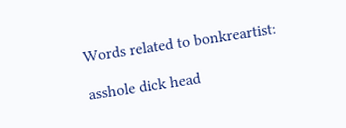Words related to bonkreartist:

asshole dick head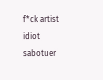f*ck artist idiot sabotuer